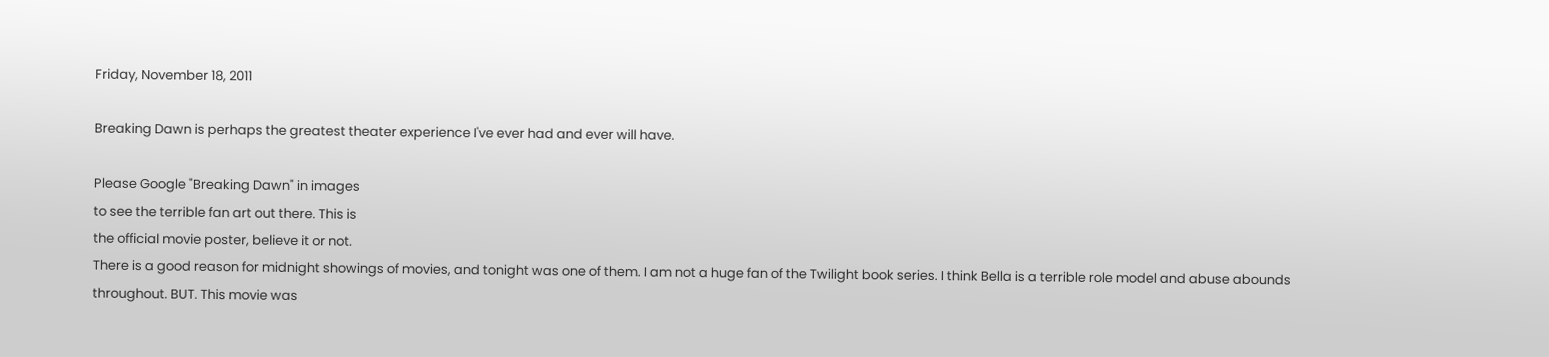Friday, November 18, 2011

Breaking Dawn is perhaps the greatest theater experience I've ever had and ever will have.

Please Google "Breaking Dawn" in images
to see the terrible fan art out there. This is
the official movie poster, believe it or not.
There is a good reason for midnight showings of movies, and tonight was one of them. I am not a huge fan of the Twilight book series. I think Bella is a terrible role model and abuse abounds throughout. BUT. This movie was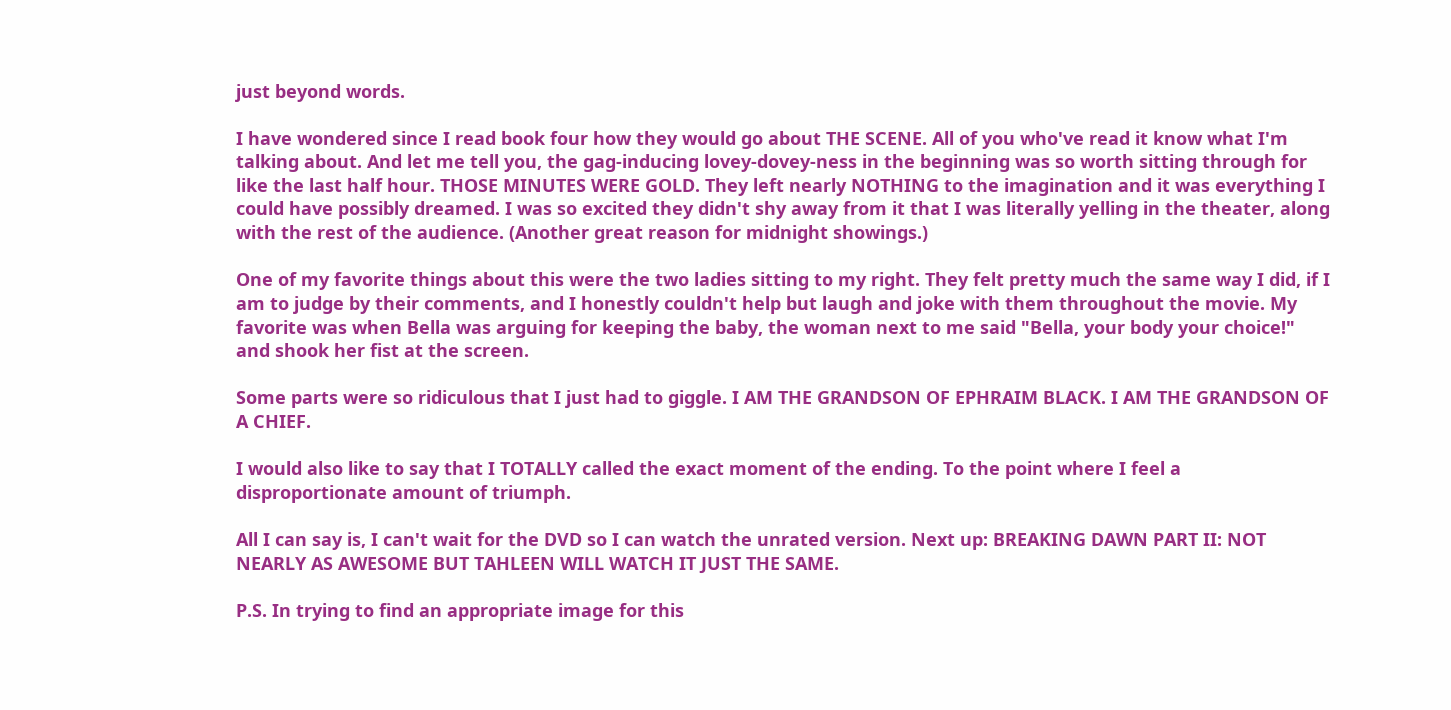just beyond words.

I have wondered since I read book four how they would go about THE SCENE. All of you who've read it know what I'm talking about. And let me tell you, the gag-inducing lovey-dovey-ness in the beginning was so worth sitting through for like the last half hour. THOSE MINUTES WERE GOLD. They left nearly NOTHING to the imagination and it was everything I could have possibly dreamed. I was so excited they didn't shy away from it that I was literally yelling in the theater, along with the rest of the audience. (Another great reason for midnight showings.)

One of my favorite things about this were the two ladies sitting to my right. They felt pretty much the same way I did, if I am to judge by their comments, and I honestly couldn't help but laugh and joke with them throughout the movie. My favorite was when Bella was arguing for keeping the baby, the woman next to me said "Bella, your body your choice!" and shook her fist at the screen.

Some parts were so ridiculous that I just had to giggle. I AM THE GRANDSON OF EPHRAIM BLACK. I AM THE GRANDSON OF A CHIEF.

I would also like to say that I TOTALLY called the exact moment of the ending. To the point where I feel a disproportionate amount of triumph.

All I can say is, I can't wait for the DVD so I can watch the unrated version. Next up: BREAKING DAWN PART II: NOT NEARLY AS AWESOME BUT TAHLEEN WILL WATCH IT JUST THE SAME.

P.S. In trying to find an appropriate image for this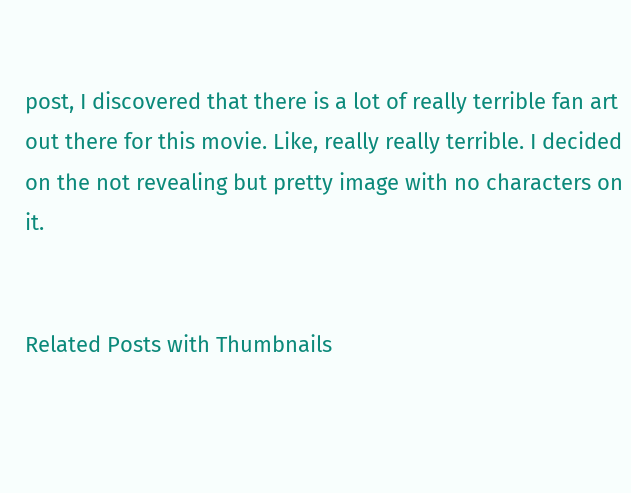post, I discovered that there is a lot of really terrible fan art out there for this movie. Like, really really terrible. I decided on the not revealing but pretty image with no characters on it.


Related Posts with Thumbnails